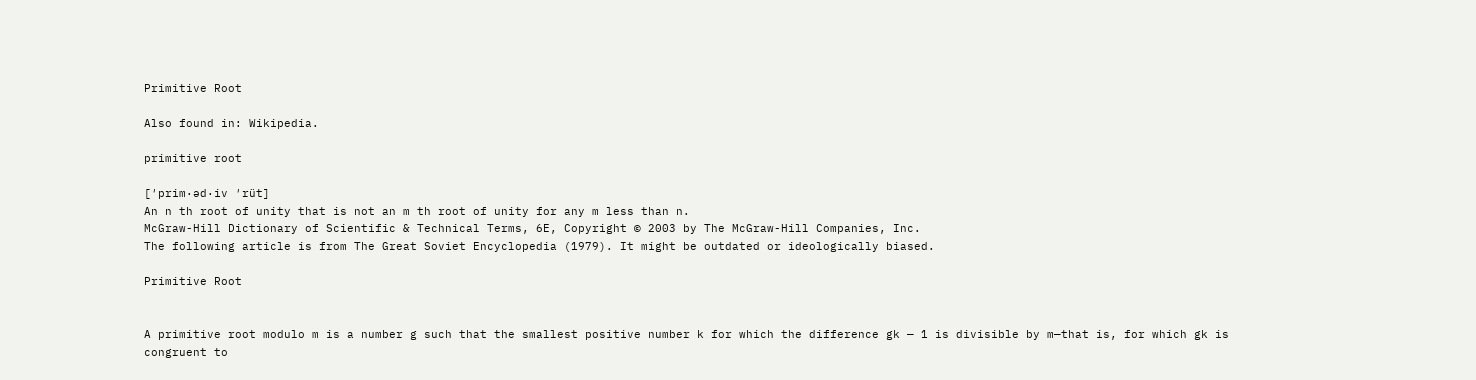Primitive Root

Also found in: Wikipedia.

primitive root

[′prim·əd·iv ′rüt]
An n th root of unity that is not an m th root of unity for any m less than n.
McGraw-Hill Dictionary of Scientific & Technical Terms, 6E, Copyright © 2003 by The McGraw-Hill Companies, Inc.
The following article is from The Great Soviet Encyclopedia (1979). It might be outdated or ideologically biased.

Primitive Root


A primitive root modulo m is a number g such that the smallest positive number k for which the difference gk — 1 is divisible by m—that is, for which gk is congruent to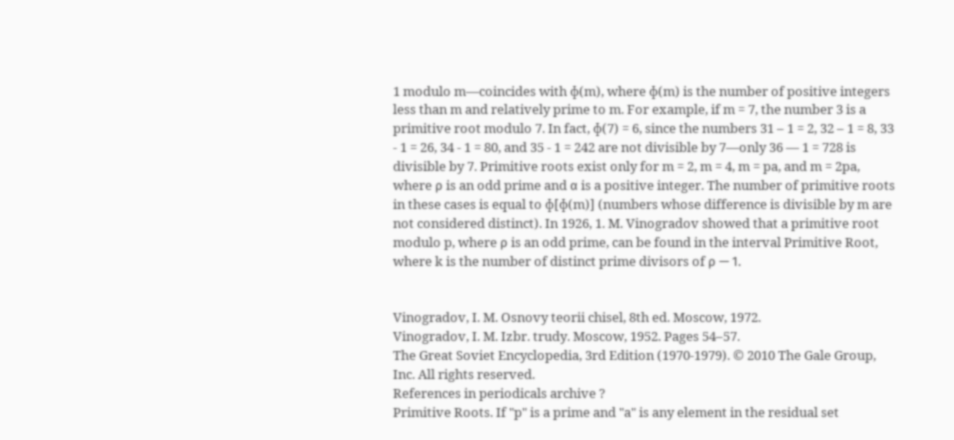1 modulo m—coincides with ɸ(m), where ɸ(m) is the number of positive integers less than m and relatively prime to m. For example, if m = 7, the number 3 is a primitive root modulo 7. In fact, ɸ(7) = 6, since the numbers 31 – 1 = 2, 32 – 1 = 8, 33 - 1 = 26, 34 - 1 = 80, and 35 - 1 = 242 are not divisible by 7—only 36 — 1 = 728 is divisible by 7. Primitive roots exist only for m = 2, m = 4, m = pa, and m = 2pa, where ρ is an odd prime and α is a positive integer. The number of primitive roots in these cases is equal to ɸ[ɸ(m)] (numbers whose difference is divisible by m are not considered distinct). In 1926, 1. M. Vinogradov showed that a primitive root modulo p, where ρ is an odd prime, can be found in the interval Primitive Root, where k is the number of distinct prime divisors of ρ — 1.


Vinogradov, I. M. Osnovy teorii chisel, 8th ed. Moscow, 1972.
Vinogradov, I. M. Izbr. trudy. Moscow, 1952. Pages 54–57.
The Great Soviet Encyclopedia, 3rd Edition (1970-1979). © 2010 The Gale Group, Inc. All rights reserved.
References in periodicals archive ?
Primitive Roots. If "p" is a prime and "a" is any element in the residual set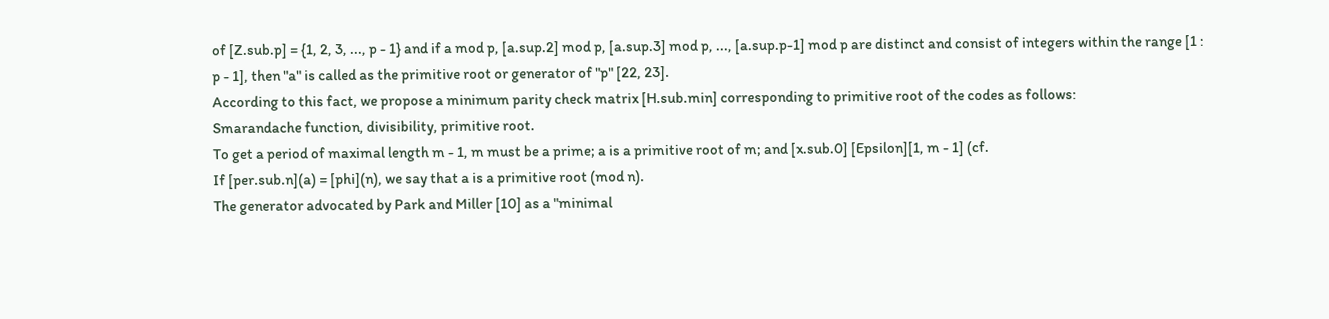of [Z.sub.p] = {1, 2, 3, ..., p - 1} and if a mod p, [a.sup.2] mod p, [a.sup.3] mod p, ..., [a.sup.p-1] mod p are distinct and consist of integers within the range [1 : p - 1], then "a" is called as the primitive root or generator of "p" [22, 23].
According to this fact, we propose a minimum parity check matrix [H.sub.min] corresponding to primitive root of the codes as follows:
Smarandache function, divisibility, primitive root.
To get a period of maximal length m - 1, m must be a prime; a is a primitive root of m; and [x.sub.0] [Epsilon][1, m - 1] (cf.
If [per.sub.n](a) = [phi](n), we say that a is a primitive root (mod n).
The generator advocated by Park and Miller [10] as a "minimal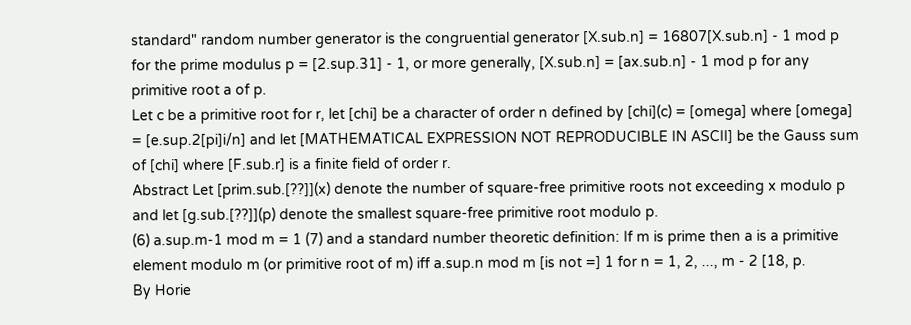standard" random number generator is the congruential generator [X.sub.n] = 16807[X.sub.n] - 1 mod p for the prime modulus p = [2.sup.31] - 1, or more generally, [X.sub.n] = [ax.sub.n] - 1 mod p for any primitive root a of p.
Let c be a primitive root for r, let [chi] be a character of order n defined by [chi](c) = [omega] where [omega] = [e.sup.2[pi]i/n] and let [MATHEMATICAL EXPRESSION NOT REPRODUCIBLE IN ASCII] be the Gauss sum of [chi] where [F.sub.r] is a finite field of order r.
Abstract Let [prim.sub.[??]](x) denote the number of square-free primitive roots not exceeding x modulo p and let [g.sub.[??]](p) denote the smallest square-free primitive root modulo p.
(6) a.sup.m-1 mod m = 1 (7) and a standard number theoretic definition: If m is prime then a is a primitive element modulo m (or primitive root of m) iff a.sup.n mod m [is not =] 1 for n = 1, 2, ..., m - 2 [18, p.
By Horie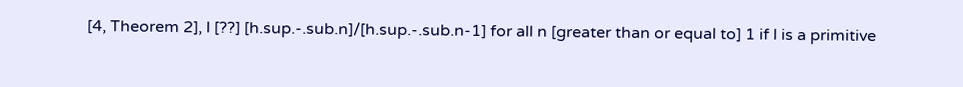[4, Theorem 2], l [??] [h.sup.-.sub.n]/[h.sup.-.sub.n-1] for all n [greater than or equal to] 1 if l is a primitive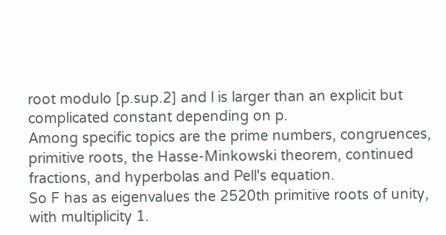root modulo [p.sup.2] and l is larger than an explicit but complicated constant depending on p.
Among specific topics are the prime numbers, congruences, primitive roots, the Hasse-Minkowski theorem, continued fractions, and hyperbolas and Pell's equation.
So F has as eigenvalues the 2520th primitive roots of unity, with multiplicity 1.